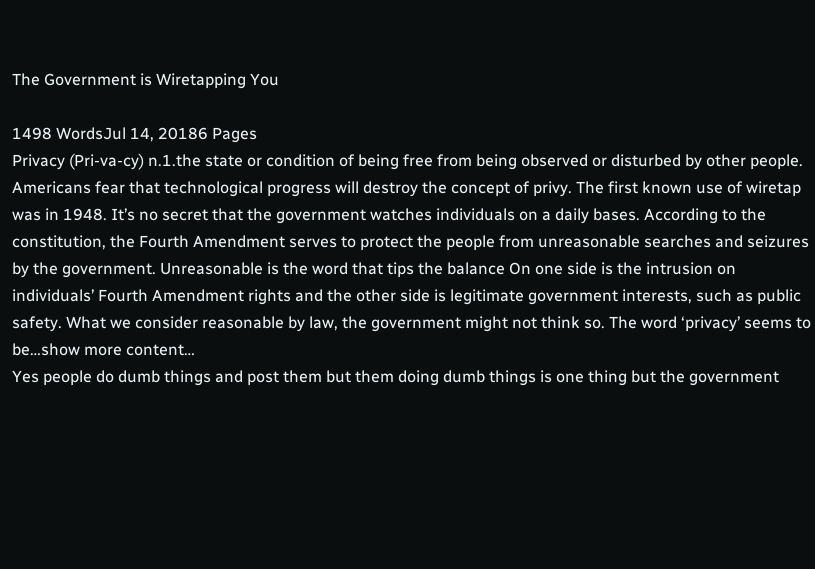The Government is Wiretapping You

1498 WordsJul 14, 20186 Pages
Privacy (Pri-va-cy) n.1.the state or condition of being free from being observed or disturbed by other people. Americans fear that technological progress will destroy the concept of privy. The first known use of wiretap was in 1948. It’s no secret that the government watches individuals on a daily bases. According to the constitution, the Fourth Amendment serves to protect the people from unreasonable searches and seizures by the government. Unreasonable is the word that tips the balance On one side is the intrusion on individuals’ Fourth Amendment rights and the other side is legitimate government interests, such as public safety. What we consider reasonable by law, the government might not think so. The word ‘privacy’ seems to be…show more content…
Yes people do dumb things and post them but them doing dumb things is one thing but the government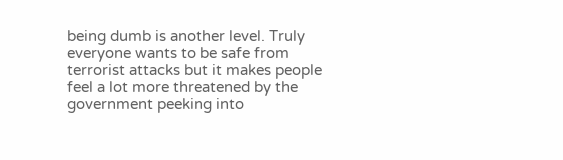being dumb is another level. Truly everyone wants to be safe from terrorist attacks but it makes people feel a lot more threatened by the government peeking into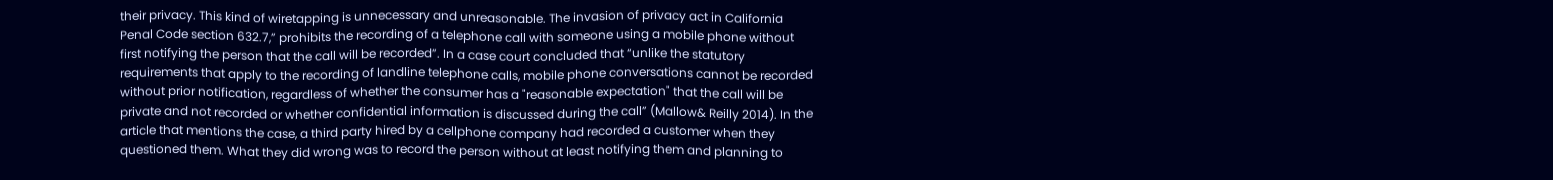their privacy. This kind of wiretapping is unnecessary and unreasonable. The invasion of privacy act in California Penal Code section 632.7,” prohibits the recording of a telephone call with someone using a mobile phone without first notifying the person that the call will be recorded”. In a case court concluded that “unlike the statutory requirements that apply to the recording of landline telephone calls, mobile phone conversations cannot be recorded without prior notification, regardless of whether the consumer has a "reasonable expectation" that the call will be private and not recorded or whether confidential information is discussed during the call” (Mallow& Reilly 2014). In the article that mentions the case, a third party hired by a cellphone company had recorded a customer when they questioned them. What they did wrong was to record the person without at least notifying them and planning to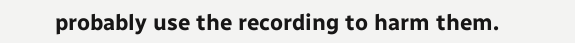probably use the recording to harm them.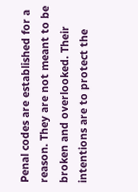Penal codes are established for a reason. They are not meant to be broken and overlooked. Their intentions are to protect the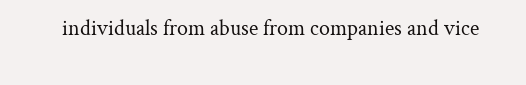individuals from abuse from companies and vice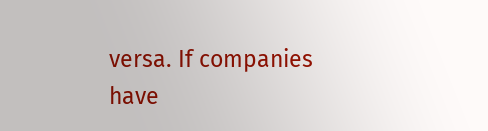versa. If companies have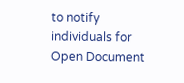to notify individuals for
Open Document